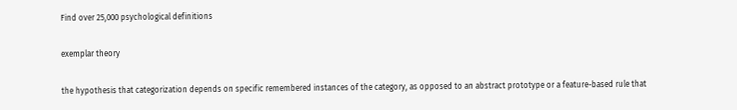Find over 25,000 psychological definitions

exemplar theory

the hypothesis that categorization depends on specific remembered instances of the category, as opposed to an abstract prototype or a feature-based rule that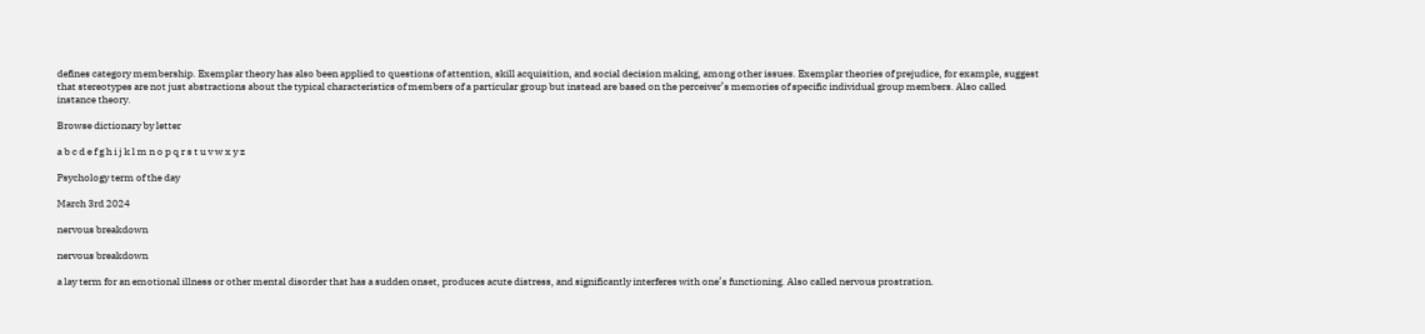defines category membership. Exemplar theory has also been applied to questions of attention, skill acquisition, and social decision making, among other issues. Exemplar theories of prejudice, for example, suggest that stereotypes are not just abstractions about the typical characteristics of members of a particular group but instead are based on the perceiver’s memories of specific individual group members. Also called instance theory.

Browse dictionary by letter

a b c d e f g h i j k l m n o p q r s t u v w x y z

Psychology term of the day

March 3rd 2024

nervous breakdown

nervous breakdown

a lay term for an emotional illness or other mental disorder that has a sudden onset, produces acute distress, and significantly interferes with one’s functioning. Also called nervous prostration.